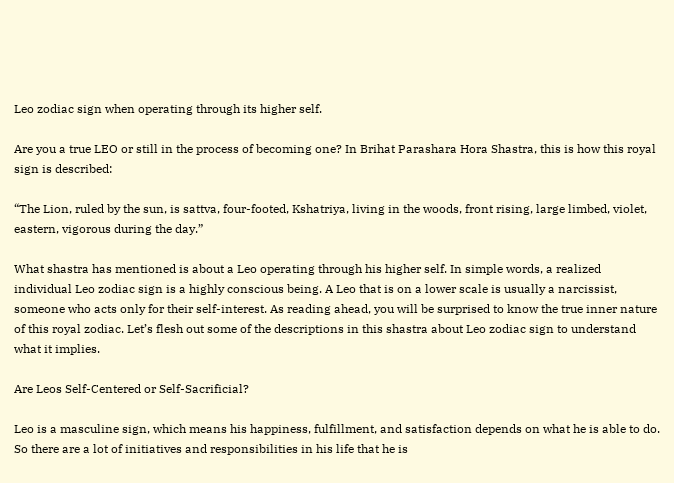Leo zodiac sign when operating through its higher self.

Are you a true LEO or still in the process of becoming one? In Brihat Parashara Hora Shastra, this is how this royal sign is described:

“The Lion, ruled by the sun, is sattva, four-footed, Kshatriya, living in the woods, front rising, large limbed, violet, eastern, vigorous during the day.”

What shastra has mentioned is about a Leo operating through his higher self. In simple words, a realized individual Leo zodiac sign is a highly conscious being. A Leo that is on a lower scale is usually a narcissist, someone who acts only for their self-interest. As reading ahead, you will be surprised to know the true inner nature of this royal zodiac. Let’s flesh out some of the descriptions in this shastra about Leo zodiac sign to understand what it implies.

Are Leos Self-Centered or Self-Sacrificial?

Leo is a masculine sign, which means his happiness, fulfillment, and satisfaction depends on what he is able to do. So there are a lot of initiatives and responsibilities in his life that he is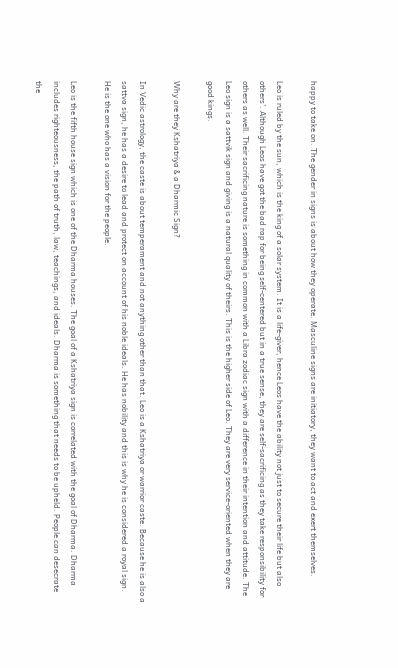happy to take on. The gender in signs is about how they operate. Masculine signs are initiatory, they want to act and exert themselves.

Leo is ruled by the sun, which is the king of a solar system. It is a life-giver, hence Leos have the ability not just to secure their life but also others’. Although Leos have got the bad rap for being self-centered but in a true sense, they are self-sacrificing as they take responsibility for others as well. Their sacrificing nature is something in common with a Libra zodiac sign with a difference in their intention and attitude. The Leo sign is a sattvik sign and giving is a natural quality of theirs. This is the higher side of Leo. They are very service-oriented when they are good kings.

Why are they Kshatriya & a Dharmic Sign?

In Vedic astrology, the caste is about temperament and not anything other than that. Leo is a Kshatriya or warrior caste. Because he is also a sattva sign, he has a desire to lead and protect on account of his noble ideals. He has nobility and this is why he is considered a royal sign. He is the one who has a vision for the people.

Leo is the fifth house sign which is one of the Dharma houses. The goal of a Kshatriya sign is correlated with the goal of Dharma. Dharma includes righteousness, the path of truth, law, teachings, and ideals. Dharma is something that needs to be upheld. People can desecrate the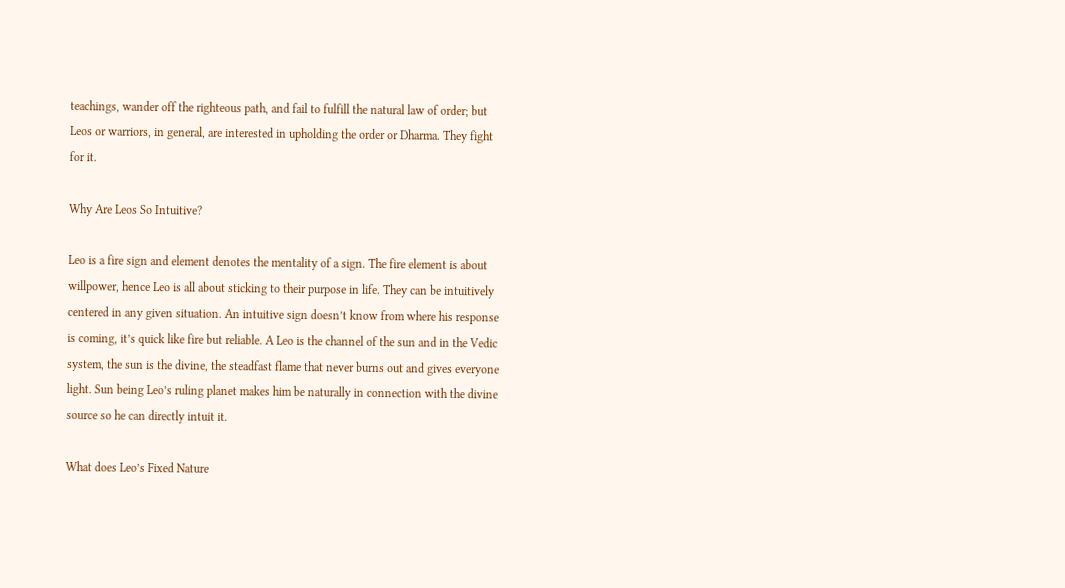teachings, wander off the righteous path, and fail to fulfill the natural law of order; but Leos or warriors, in general, are interested in upholding the order or Dharma. They fight for it.

Why Are Leos So Intuitive?

Leo is a fire sign and element denotes the mentality of a sign. The fire element is about willpower, hence Leo is all about sticking to their purpose in life. They can be intuitively centered in any given situation. An intuitive sign doesn’t know from where his response is coming, it’s quick like fire but reliable. A Leo is the channel of the sun and in the Vedic system, the sun is the divine, the steadfast flame that never burns out and gives everyone light. Sun being Leo’s ruling planet makes him be naturally in connection with the divine source so he can directly intuit it.

What does Leo’s Fixed Nature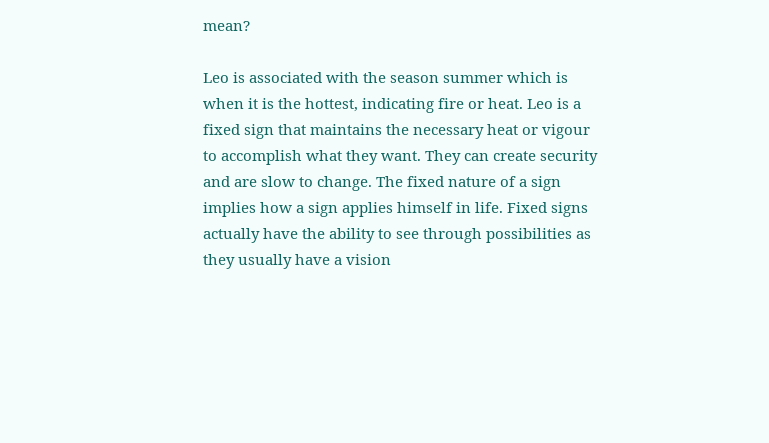mean?

Leo is associated with the season summer which is when it is the hottest, indicating fire or heat. Leo is a fixed sign that maintains the necessary heat or vigour to accomplish what they want. They can create security and are slow to change. The fixed nature of a sign implies how a sign applies himself in life. Fixed signs actually have the ability to see through possibilities as they usually have a vision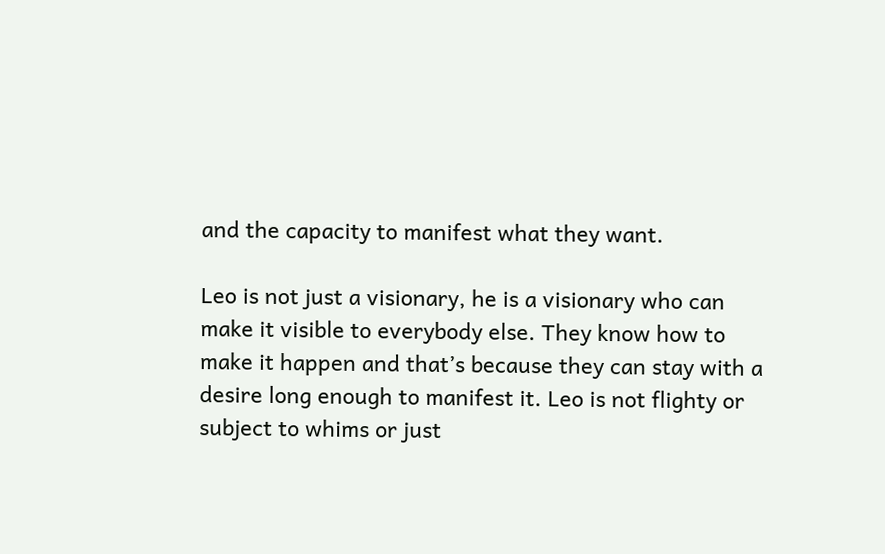and the capacity to manifest what they want.

Leo is not just a visionary, he is a visionary who can make it visible to everybody else. They know how to make it happen and that’s because they can stay with a desire long enough to manifest it. Leo is not flighty or subject to whims or just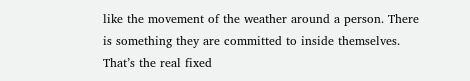like the movement of the weather around a person. There is something they are committed to inside themselves. That’s the real fixed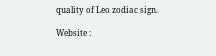quality of Leo zodiac sign.

Website :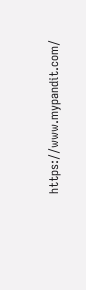https://www.mypandit.com/